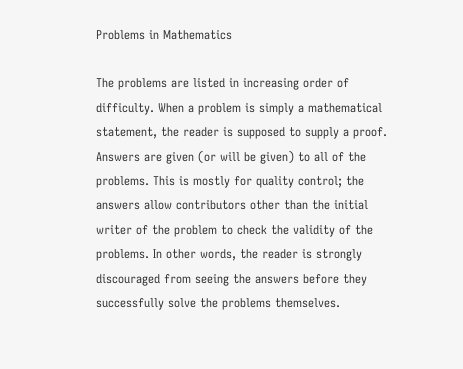Problems in Mathematics

The problems are listed in increasing order of difficulty. When a problem is simply a mathematical statement, the reader is supposed to supply a proof. Answers are given (or will be given) to all of the problems. This is mostly for quality control; the answers allow contributors other than the initial writer of the problem to check the validity of the problems. In other words, the reader is strongly discouraged from seeing the answers before they successfully solve the problems themselves.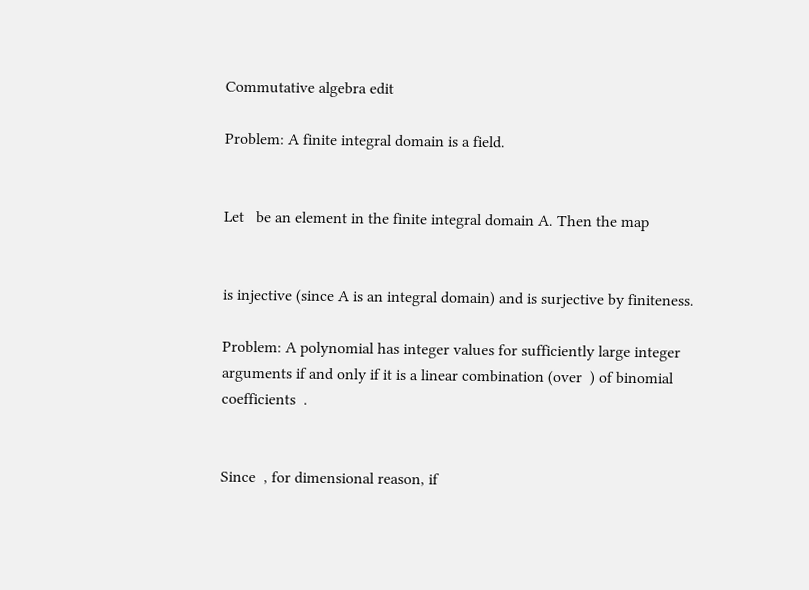Commutative algebra edit

Problem: A finite integral domain is a field.


Let   be an element in the finite integral domain A. Then the map


is injective (since A is an integral domain) and is surjective by finiteness.

Problem: A polynomial has integer values for sufficiently large integer arguments if and only if it is a linear combination (over  ) of binomial coefficients  .


Since  , for dimensional reason, if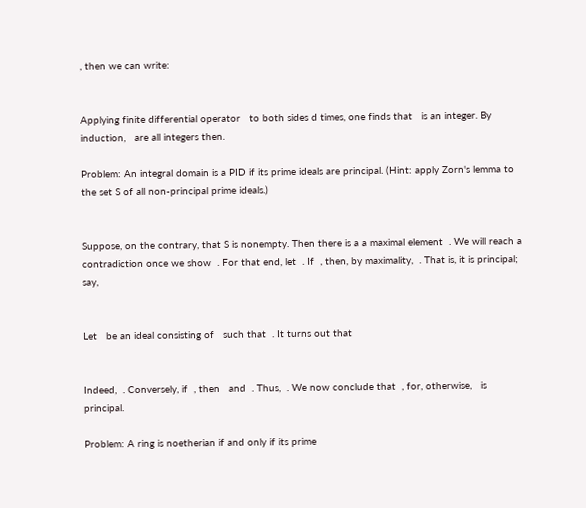, then we can write:


Applying finite differential operator   to both sides d times, one finds that   is an integer. By induction,   are all integers then.

Problem: An integral domain is a PID if its prime ideals are principal. (Hint: apply Zorn's lemma to the set S of all non-principal prime ideals.)


Suppose, on the contrary, that S is nonempty. Then there is a a maximal element  . We will reach a contradiction once we show  . For that end, let  . If  , then, by maximality,  . That is, it is principal; say,


Let   be an ideal consisting of   such that  . It turns out that


Indeed,  . Conversely, if  , then   and  . Thus,  . We now conclude that  , for, otherwise,   is principal.

Problem: A ring is noetherian if and only if its prime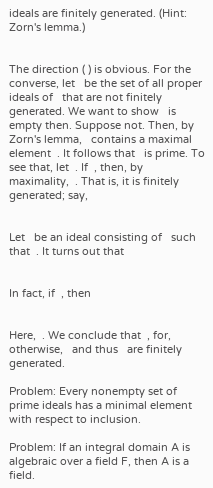ideals are finitely generated. (Hint: Zorn's lemma.)


The direction ( ) is obvious. For the converse, let   be the set of all proper ideals of   that are not finitely generated. We want to show   is empty then. Suppose not. Then, by Zorn's lemma,   contains a maximal element  . It follows that   is prime. To see that, let  . If  , then, by maximality,  . That is, it is finitely generated; say,


Let   be an ideal consisting of   such that  . It turns out that


In fact, if  , then


Here,  . We conclude that  , for, otherwise,   and thus   are finitely generated.

Problem: Every nonempty set of prime ideals has a minimal element with respect to inclusion.

Problem: If an integral domain A is algebraic over a field F, then A is a field.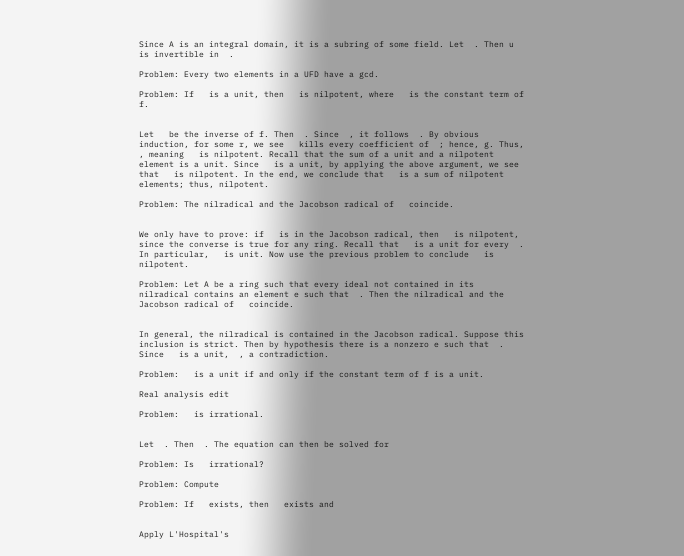Since A is an integral domain, it is a subring of some field. Let  . Then u is invertible in  .

Problem: Every two elements in a UFD have a gcd.

Problem: If   is a unit, then   is nilpotent, where   is the constant term of f.


Let   be the inverse of f. Then  . Since  , it follows  . By obvious induction, for some r, we see   kills every coefficient of  ; hence, g. Thus,  , meaning   is nilpotent. Recall that the sum of a unit and a nilpotent element is a unit. Since   is a unit, by applying the above argument, we see that   is nilpotent. In the end, we conclude that   is a sum of nilpotent elements; thus, nilpotent.

Problem: The nilradical and the Jacobson radical of   coincide.


We only have to prove: if   is in the Jacobson radical, then   is nilpotent, since the converse is true for any ring. Recall that   is a unit for every  . In particular,   is unit. Now use the previous problem to conclude   is nilpotent.

Problem: Let A be a ring such that every ideal not contained in its nilradical contains an element e such that  . Then the nilradical and the Jacobson radical of   coincide.


In general, the nilradical is contained in the Jacobson radical. Suppose this inclusion is strict. Then by hypothesis there is a nonzero e such that  . Since   is a unit,  , a contradiction.

Problem:   is a unit if and only if the constant term of f is a unit.

Real analysis edit

Problem:   is irrational.


Let  . Then  . The equation can then be solved for

Problem: Is   irrational?

Problem: Compute

Problem: If   exists, then   exists and


Apply L'Hospital's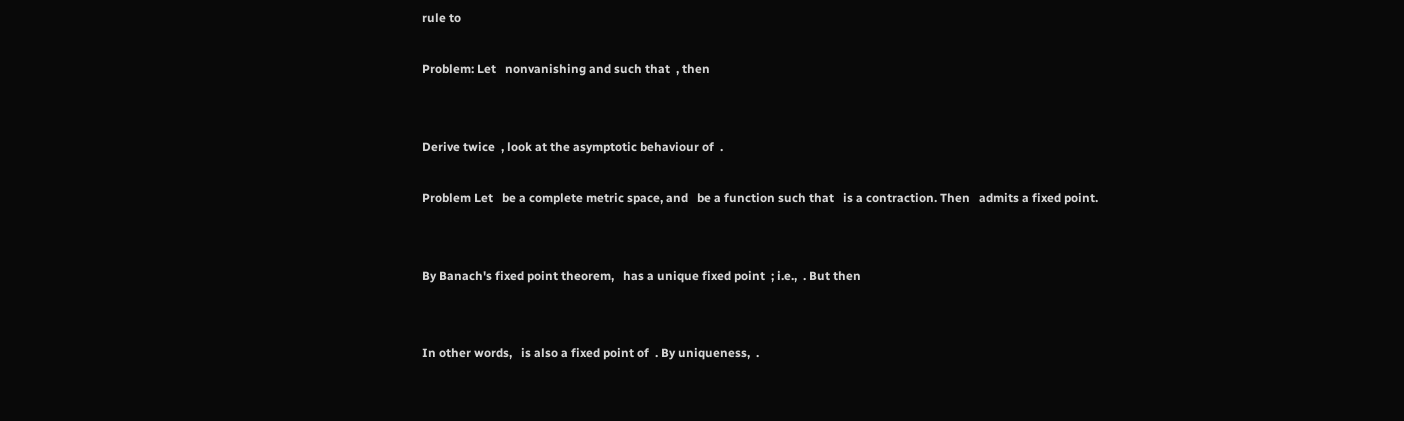rule to

Problem: Let   nonvanishing and such that  , then


Derive twice  , look at the asymptotic behaviour of  .

Problem Let   be a complete metric space, and   be a function such that   is a contraction. Then   admits a fixed point.


By Banach's fixed point theorem,   has a unique fixed point  ; i.e.,  . But then


In other words,   is also a fixed point of  . By uniqueness,  .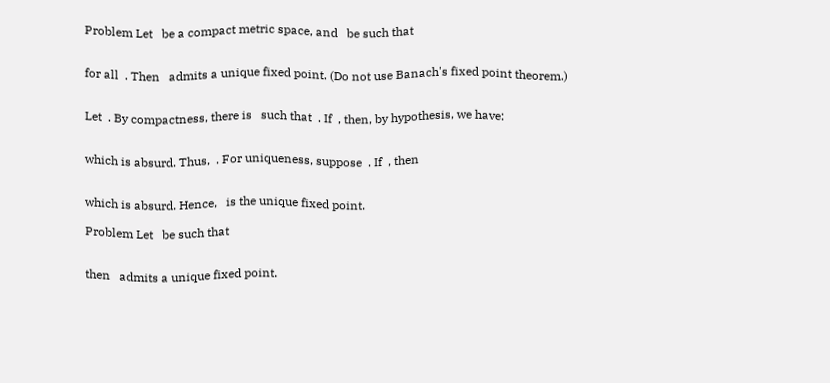Problem Let   be a compact metric space, and   be such that


for all  . Then   admits a unique fixed point. (Do not use Banach's fixed point theorem.)


Let  . By compactness, there is   such that  . If  , then, by hypothesis, we have:


which is absurd. Thus,  . For uniqueness, suppose  . If  , then


which is absurd. Hence,   is the unique fixed point.

Problem Let   be such that


then   admits a unique fixed point.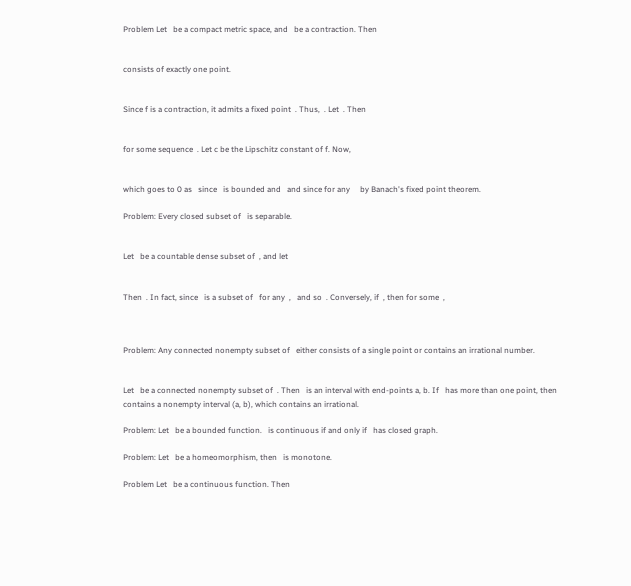Problem Let   be a compact metric space, and   be a contraction. Then


consists of exactly one point.


Since f is a contraction, it admits a fixed point  . Thus,  . Let  . Then


for some sequence  . Let c be the Lipschitz constant of f. Now,


which goes to 0 as   since   is bounded and   and since for any     by Banach's fixed point theorem.

Problem: Every closed subset of   is separable.


Let   be a countable dense subset of  , and let


Then  . In fact, since   is a subset of   for any  ,   and so  . Conversely, if  , then for some  ,



Problem: Any connected nonempty subset of   either consists of a single point or contains an irrational number.


Let   be a connected nonempty subset of  . Then   is an interval with end-points a, b. If   has more than one point, then   contains a nonempty interval (a, b), which contains an irrational.

Problem: Let   be a bounded function.   is continuous if and only if   has closed graph.

Problem: Let   be a homeomorphism, then   is monotone.

Problem Let   be a continuous function. Then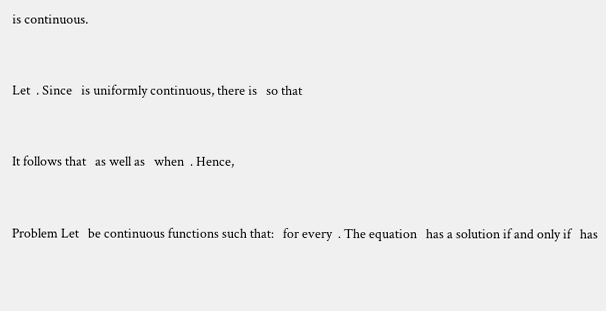is continuous.


Let  . Since   is uniformly continuous, there is   so that


It follows that   as well as   when  . Hence,


Problem Let   be continuous functions such that:   for every  . The equation   has a solution if and only if   has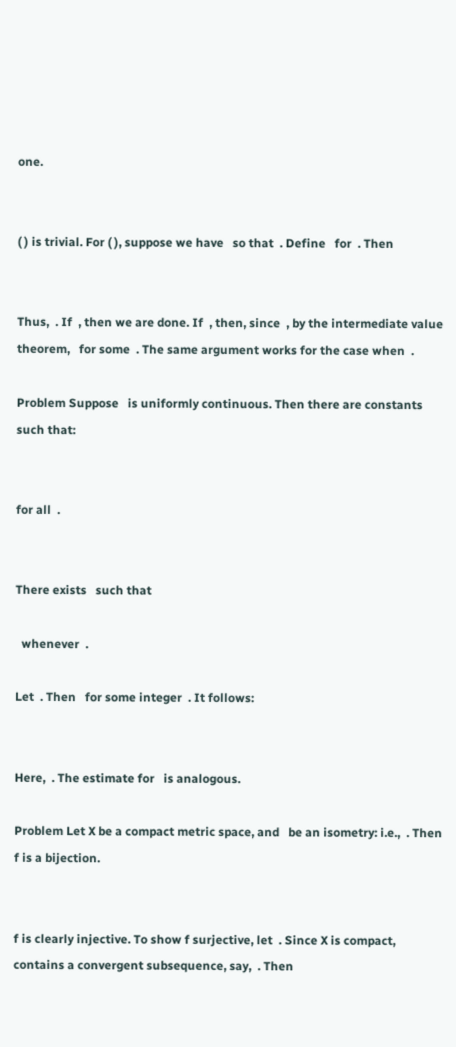one.


( ) is trivial. For ( ), suppose we have   so that  . Define   for  . Then


Thus,  . If  , then we are done. If  , then, since  , by the intermediate value theorem,   for some  . The same argument works for the case when  .

Problem Suppose   is uniformly continuous. Then there are constants   such that:


for all  .


There exists   such that

  whenever  .

Let  . Then   for some integer  . It follows:


Here,  . The estimate for   is analogous.

Problem Let X be a compact metric space, and   be an isometry: i.e.,  . Then f is a bijection.


f is clearly injective. To show f surjective, let  . Since X is compact,   contains a convergent subsequence, say,  . Then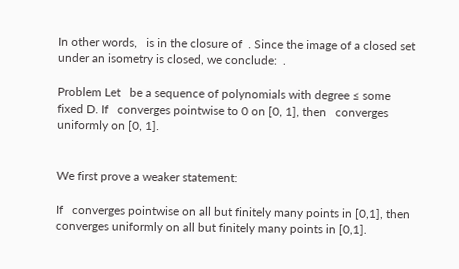In other words,   is in the closure of  . Since the image of a closed set under an isometry is closed, we conclude:  .

Problem Let   be a sequence of polynomials with degree ≤ some fixed D. If   converges pointwise to 0 on [0, 1], then   converges uniformly on [0, 1].


We first prove a weaker statement:

If   converges pointwise on all but finitely many points in [0,1], then   converges uniformly on all but finitely many points in [0,1].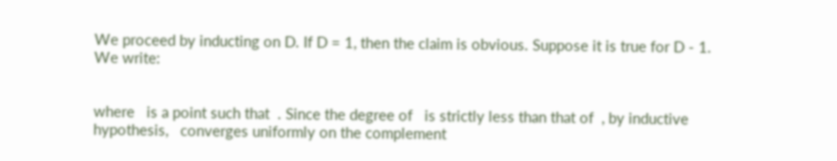We proceed by inducting on D. If D = 1, then the claim is obvious. Suppose it is true for D - 1. We write:


where   is a point such that  . Since the degree of   is strictly less than that of  , by inductive hypothesis,   converges uniformly on the complement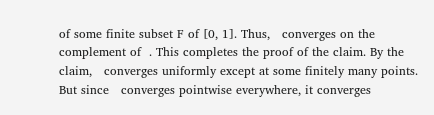of some finite subset F of [0, 1]. Thus,   converges on the complement of  . This completes the proof of the claim. By the claim,   converges uniformly except at some finitely many points. But since   converges pointwise everywhere, it converges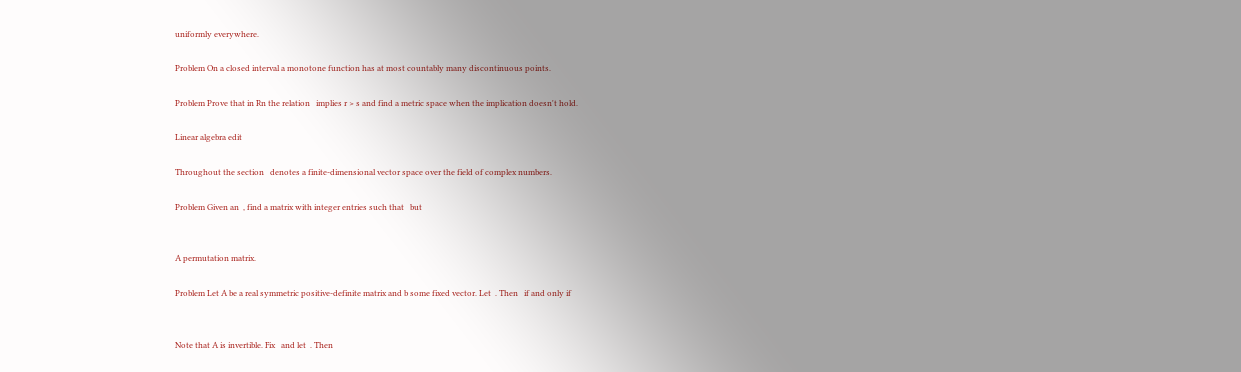uniformly everywhere.

Problem On a closed interval a monotone function has at most countably many discontinuous points.

Problem Prove that in Rn the relation   implies r > s and find a metric space when the implication doesn't hold.

Linear algebra edit

Throughout the section   denotes a finite-dimensional vector space over the field of complex numbers.

Problem Given an  , find a matrix with integer entries such that   but


A permutation matrix.

Problem Let A be a real symmetric positive-definite matrix and b some fixed vector. Let  . Then   if and only if


Note that A is invertible. Fix   and let  . Then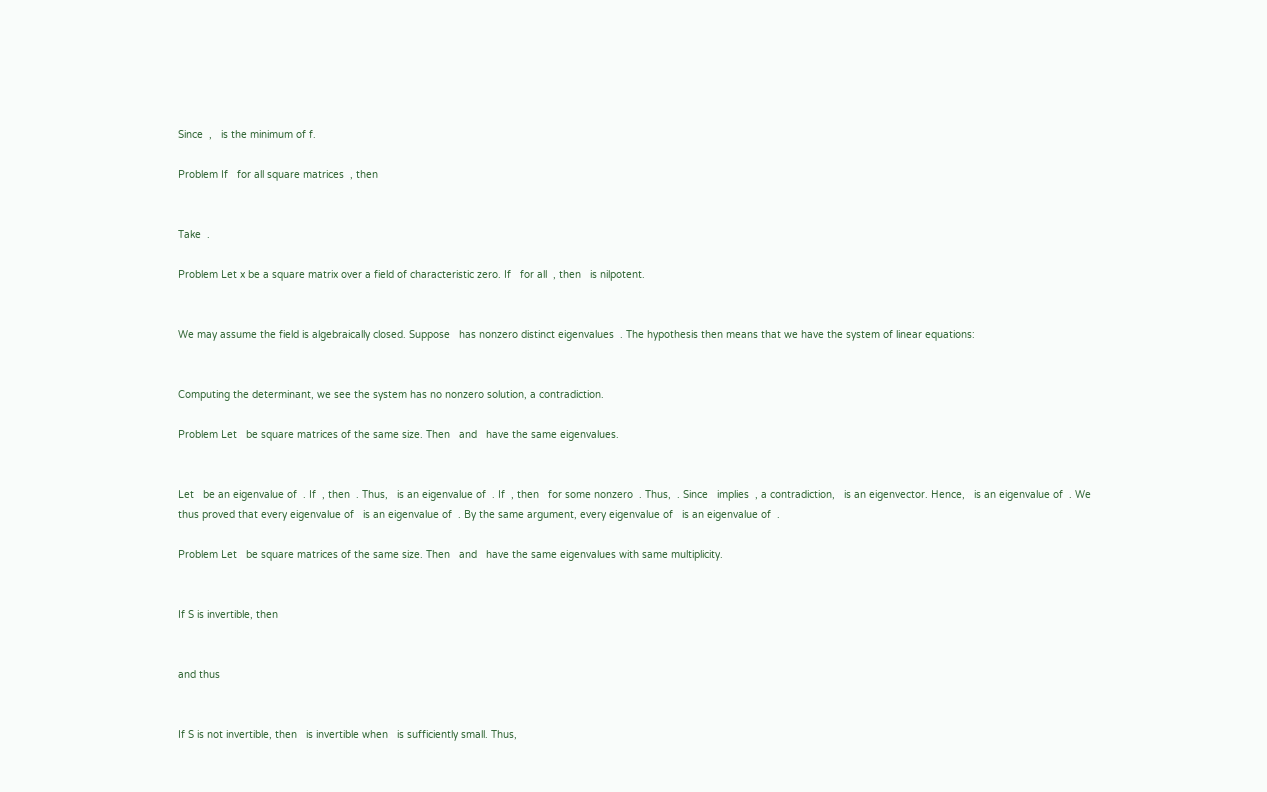Since  ,   is the minimum of f.

Problem If   for all square matrices  , then


Take  .

Problem Let x be a square matrix over a field of characteristic zero. If   for all  , then   is nilpotent.


We may assume the field is algebraically closed. Suppose   has nonzero distinct eigenvalues  . The hypothesis then means that we have the system of linear equations:


Computing the determinant, we see the system has no nonzero solution, a contradiction.

Problem Let   be square matrices of the same size. Then   and   have the same eigenvalues.


Let   be an eigenvalue of  . If  , then  . Thus,   is an eigenvalue of  . If  , then   for some nonzero  . Thus,  . Since   implies  , a contradiction,   is an eigenvector. Hence,   is an eigenvalue of  . We thus proved that every eigenvalue of   is an eigenvalue of  . By the same argument, every eigenvalue of   is an eigenvalue of  .

Problem Let   be square matrices of the same size. Then   and   have the same eigenvalues with same multiplicity.


If S is invertible, then


and thus


If S is not invertible, then   is invertible when   is sufficiently small. Thus,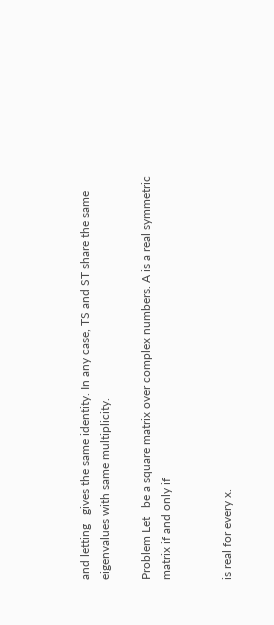and letting   gives the same identity. In any case, TS and ST share the same eigenvalues with same multiplicity.

Problem Let   be a square matrix over complex numbers. A is a real symmetric matrix if and only if


is real for every x.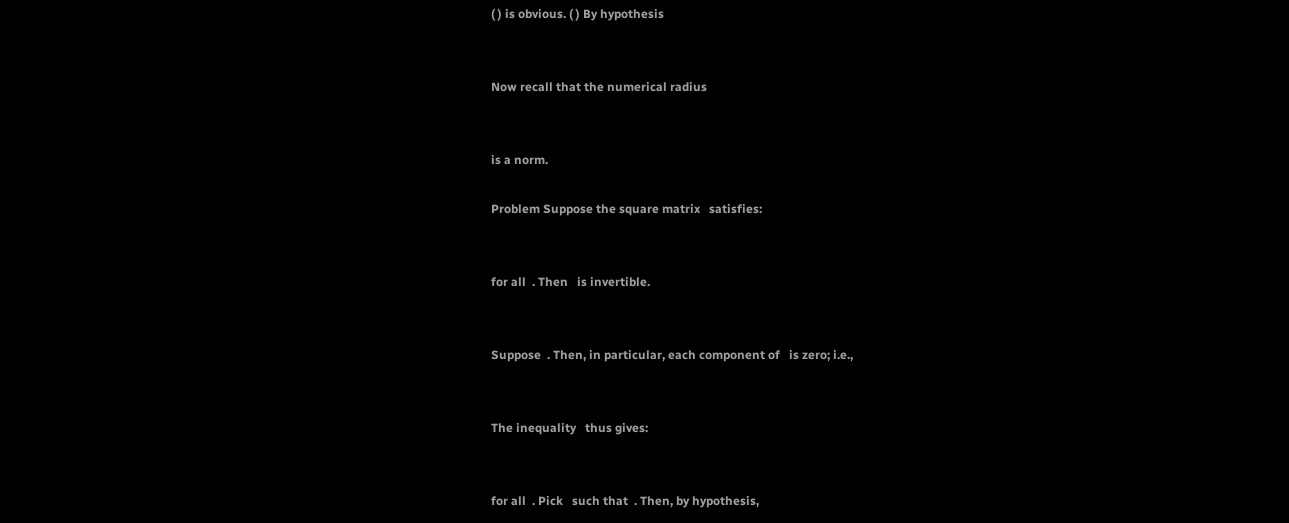( ) is obvious. ( ) By hypothesis


Now recall that the numerical radius


is a norm.

Problem Suppose the square matrix   satisfies:


for all  . Then   is invertible.


Suppose  . Then, in particular, each component of   is zero; i.e.,


The inequality   thus gives:


for all  . Pick   such that  . Then, by hypothesis,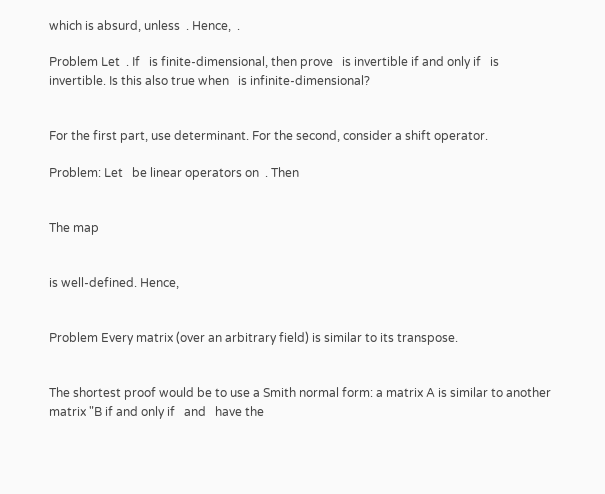which is absurd, unless  . Hence,  .

Problem Let  . If   is finite-dimensional, then prove   is invertible if and only if   is invertible. Is this also true when   is infinite-dimensional?


For the first part, use determinant. For the second, consider a shift operator.

Problem: Let   be linear operators on  . Then


The map


is well-defined. Hence,


Problem Every matrix (over an arbitrary field) is similar to its transpose.


The shortest proof would be to use a Smith normal form: a matrix A is similar to another matrix "B if and only if   and   have the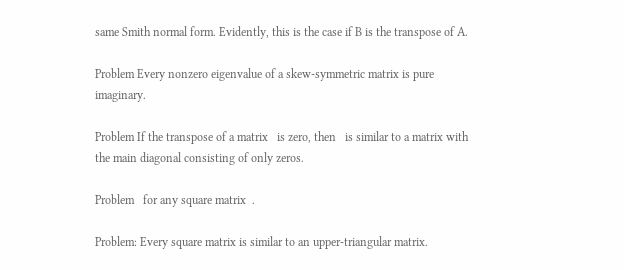same Smith normal form. Evidently, this is the case if B is the transpose of A.

Problem Every nonzero eigenvalue of a skew-symmetric matrix is pure imaginary.

Problem If the transpose of a matrix   is zero, then   is similar to a matrix with the main diagonal consisting of only zeros.

Problem   for any square matrix  .

Problem: Every square matrix is similar to an upper-triangular matrix.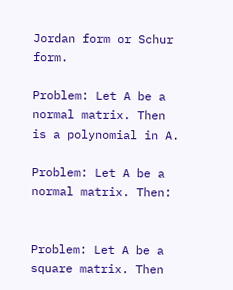Jordan form or Schur form.

Problem: Let A be a normal matrix. Then   is a polynomial in A.

Problem: Let A be a normal matrix. Then:


Problem: Let A be a square matrix. Then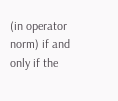(in operator norm) if and only if the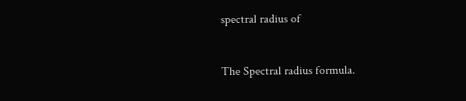spectral radius of


The Spectral radius formula.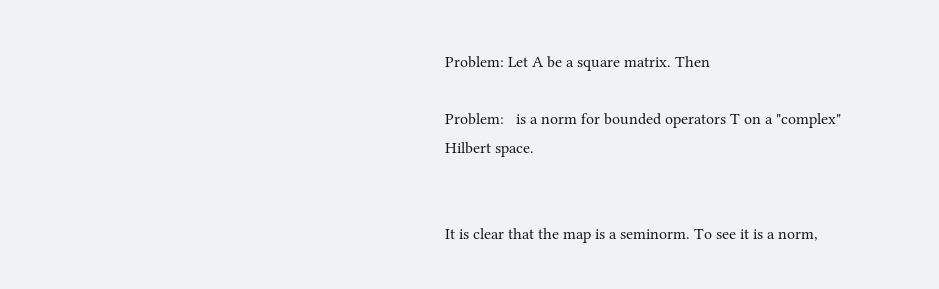Problem: Let A be a square matrix. Then

Problem:   is a norm for bounded operators T on a "complex" Hilbert space.


It is clear that the map is a seminorm. To see it is a norm,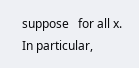suppose   for all x. In particular,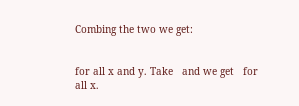Combing the two we get:


for all x and y. Take   and we get   for all x.